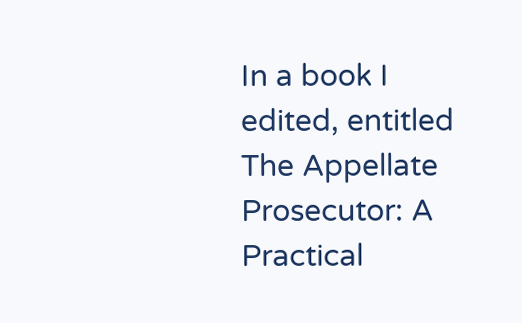In a book I edited, entitled The Appellate Prosecutor: A Practical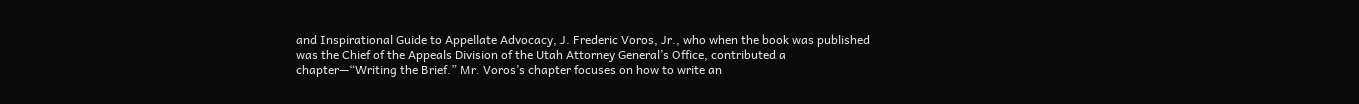and Inspirational Guide to Appellate Advocacy, J. Frederic Voros, Jr., who when the book was published was the Chief of the Appeals Division of the Utah Attorney General’s Office, contributed a chapter—“Writing the Brief.” Mr. Voros’s chapter focuses on how to write an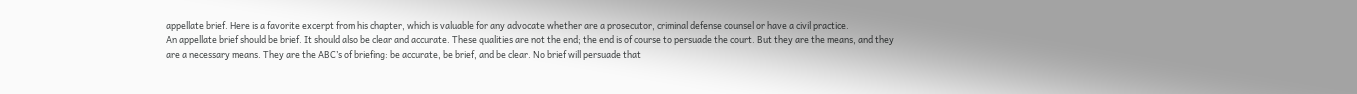appellate brief. Here is a favorite excerpt from his chapter, which is valuable for any advocate whether are a prosecutor, criminal defense counsel or have a civil practice.
An appellate brief should be brief. It should also be clear and accurate. These qualities are not the end; the end is of course to persuade the court. But they are the means, and they are a necessary means. They are the ABC’s of briefing: be accurate, be brief, and be clear. No brief will persuade that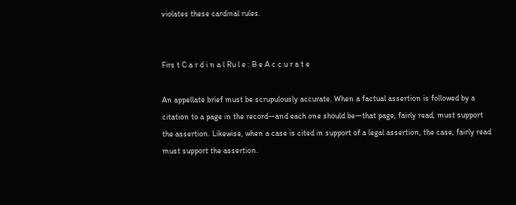violates these cardinal rules.


Firs t C a r d i n a l Ru l e : B e A c c u r a t e

An appellate brief must be scrupulously accurate. When a factual assertion is followed by a citation to a page in the record—and each one should be—that page, fairly read, must support the assertion. Likewise, when a case is cited in support of a legal assertion, the case, fairly read must support the assertion.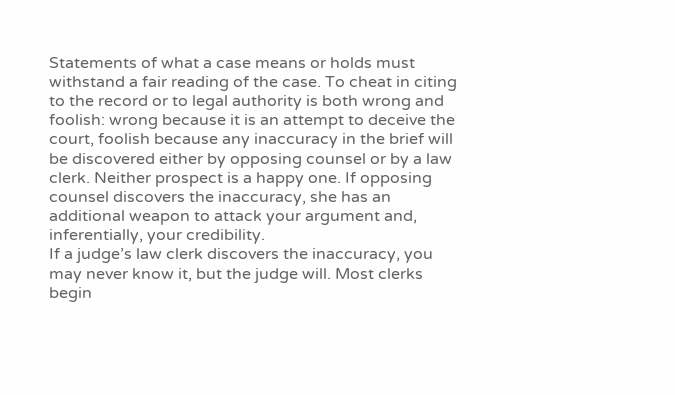Statements of what a case means or holds must withstand a fair reading of the case. To cheat in citing to the record or to legal authority is both wrong and foolish: wrong because it is an attempt to deceive the court, foolish because any inaccuracy in the brief will be discovered either by opposing counsel or by a law clerk. Neither prospect is a happy one. If opposing counsel discovers the inaccuracy, she has an additional weapon to attack your argument and, inferentially, your credibility.
If a judge’s law clerk discovers the inaccuracy, you may never know it, but the judge will. Most clerks begin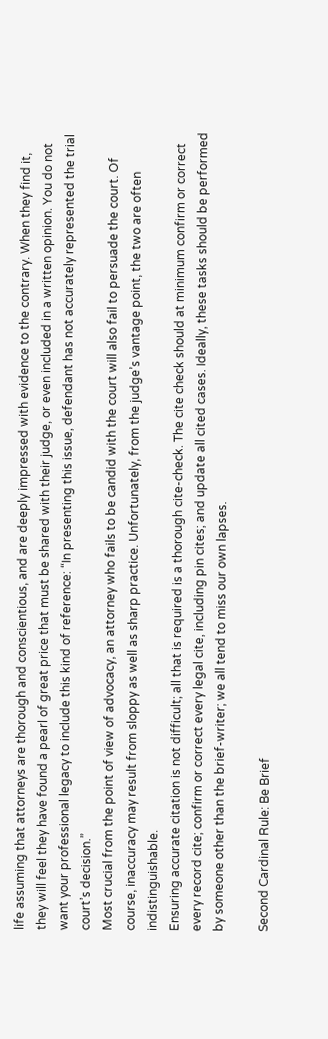life assuming that attorneys are thorough and conscientious, and are deeply impressed with evidence to the contrary. When they find it, they will feel they have found a pearl of great price that must be shared with their judge, or even included in a written opinion. You do not want your professional legacy to include this kind of reference: “In presenting this issue, defendant has not accurately represented the trial court’s decision.”
Most crucial from the point of view of advocacy, an attorney who fails to be candid with the court will also fail to persuade the court. Of course, inaccuracy may result from sloppy as well as sharp practice. Unfortunately, from the judge’s vantage point, the two are often indistinguishable.
Ensuring accurate citation is not difficult; all that is required is a thorough cite-check. The cite check should at minimum confirm or correct every record cite; confirm or correct every legal cite, including pin cites; and update all cited cases. Ideally, these tasks should be performed by someone other than the brief-writer; we all tend to miss our own lapses.

Second Cardinal Rule: Be Brief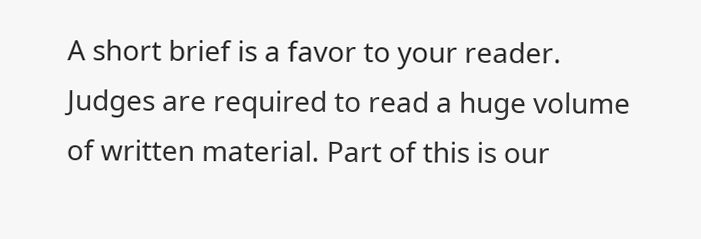A short brief is a favor to your reader. Judges are required to read a huge volume of written material. Part of this is our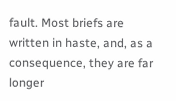fault. Most briefs are written in haste, and, as a consequence, they are far longer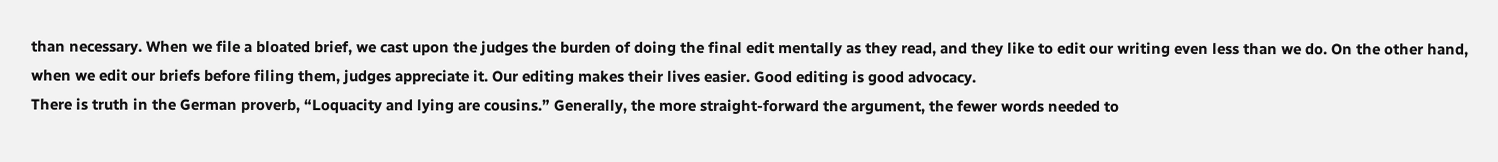than necessary. When we file a bloated brief, we cast upon the judges the burden of doing the final edit mentally as they read, and they like to edit our writing even less than we do. On the other hand, when we edit our briefs before filing them, judges appreciate it. Our editing makes their lives easier. Good editing is good advocacy.
There is truth in the German proverb, “Loquacity and lying are cousins.” Generally, the more straight-forward the argument, the fewer words needed to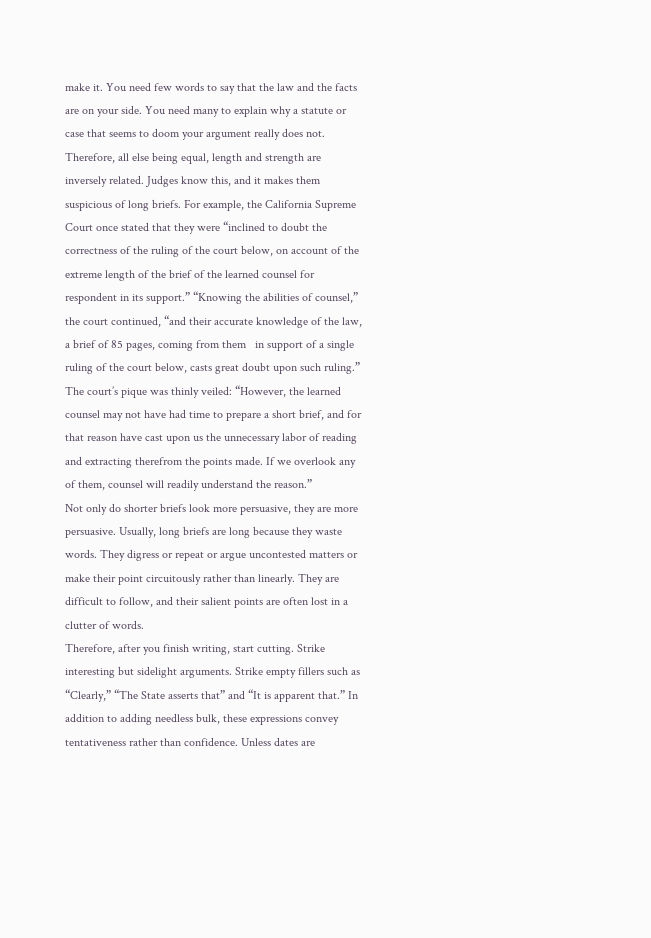make it. You need few words to say that the law and the facts are on your side. You need many to explain why a statute or case that seems to doom your argument really does not. Therefore, all else being equal, length and strength are inversely related. Judges know this, and it makes them suspicious of long briefs. For example, the California Supreme Court once stated that they were “inclined to doubt the correctness of the ruling of the court below, on account of the extreme length of the brief of the learned counsel for respondent in its support.” “Knowing the abilities of counsel,” the court continued, “and their accurate knowledge of the law,  a brief of 85 pages, coming from them   in support of a single ruling of the court below, casts great doubt upon such ruling.” The court’s pique was thinly veiled: “However, the learned counsel may not have had time to prepare a short brief, and for that reason have cast upon us the unnecessary labor of reading and extracting therefrom the points made. If we overlook any of them, counsel will readily understand the reason.”
Not only do shorter briefs look more persuasive, they are more persuasive. Usually, long briefs are long because they waste words. They digress or repeat or argue uncontested matters or make their point circuitously rather than linearly. They are difficult to follow, and their salient points are often lost in a clutter of words.
Therefore, after you finish writing, start cutting. Strike interesting but sidelight arguments. Strike empty fillers such as “Clearly,” “The State asserts that” and “It is apparent that.” In addition to adding needless bulk, these expressions convey tentativeness rather than confidence. Unless dates are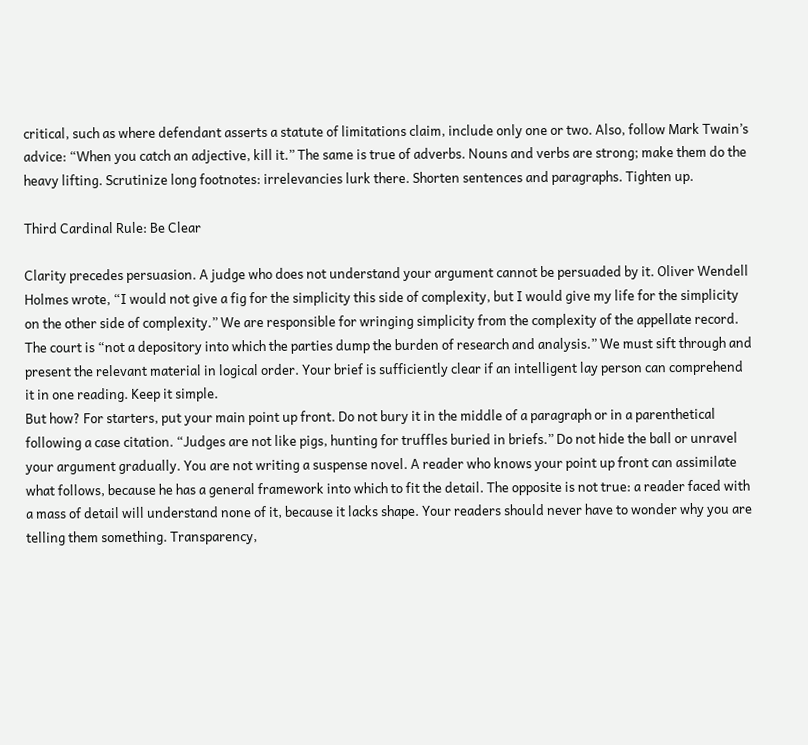critical, such as where defendant asserts a statute of limitations claim, include only one or two. Also, follow Mark Twain’s advice: “When you catch an adjective, kill it.” The same is true of adverbs. Nouns and verbs are strong; make them do the heavy lifting. Scrutinize long footnotes: irrelevancies lurk there. Shorten sentences and paragraphs. Tighten up.

Third Cardinal Rule: Be Clear

Clarity precedes persuasion. A judge who does not understand your argument cannot be persuaded by it. Oliver Wendell Holmes wrote, “I would not give a fig for the simplicity this side of complexity, but I would give my life for the simplicity on the other side of complexity.” We are responsible for wringing simplicity from the complexity of the appellate record. The court is “not a depository into which the parties dump the burden of research and analysis.” We must sift through and present the relevant material in logical order. Your brief is sufficiently clear if an intelligent lay person can comprehend it in one reading. Keep it simple.
But how? For starters, put your main point up front. Do not bury it in the middle of a paragraph or in a parenthetical following a case citation. “Judges are not like pigs, hunting for truffles buried in briefs.” Do not hide the ball or unravel your argument gradually. You are not writing a suspense novel. A reader who knows your point up front can assimilate what follows, because he has a general framework into which to fit the detail. The opposite is not true: a reader faced with a mass of detail will understand none of it, because it lacks shape. Your readers should never have to wonder why you are telling them something. Transparency,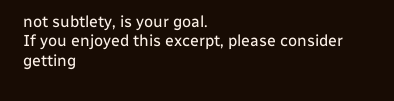not subtlety, is your goal.
If you enjoyed this excerpt, please consider getting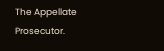The Appellate Prosecutor.